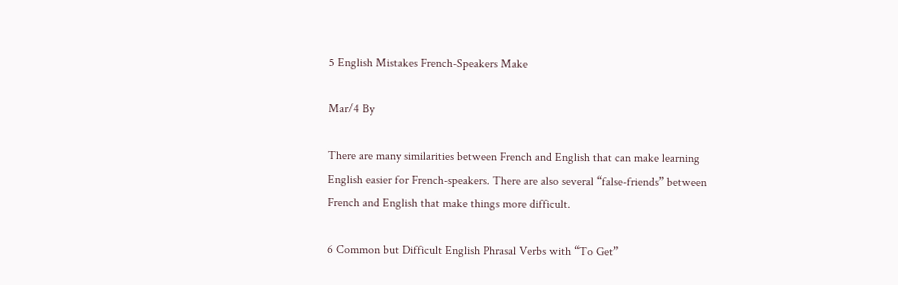5 English Mistakes French-Speakers Make

Mar/4 By

There are many similarities between French and English that can make learning English easier for French-speakers. There are also several “false-friends” between French and English that make things more difficult.

6 Common but Difficult English Phrasal Verbs with “To Get”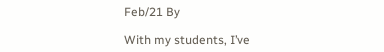Feb/21 By

With my students, I’ve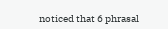noticed that 6 phrasal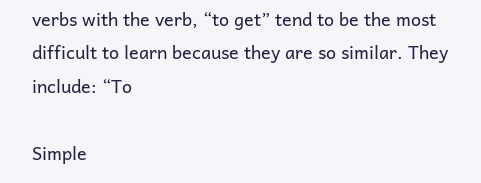verbs with the verb, “to get” tend to be the most difficult to learn because they are so similar. They include: “To

Simple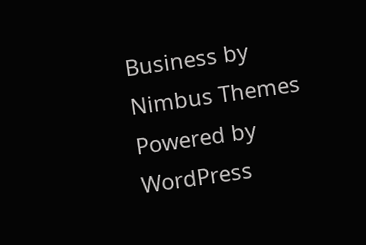Business by Nimbus Themes
Powered by WordPress